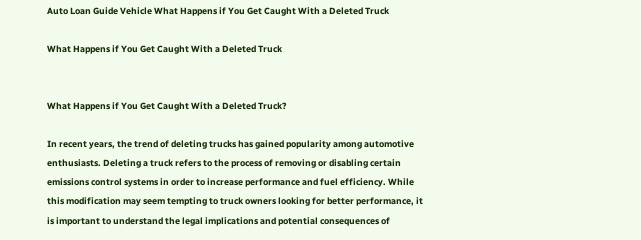Auto Loan Guide Vehicle What Happens if You Get Caught With a Deleted Truck

What Happens if You Get Caught With a Deleted Truck


What Happens if You Get Caught With a Deleted Truck?

In recent years, the trend of deleting trucks has gained popularity among automotive enthusiasts. Deleting a truck refers to the process of removing or disabling certain emissions control systems in order to increase performance and fuel efficiency. While this modification may seem tempting to truck owners looking for better performance, it is important to understand the legal implications and potential consequences of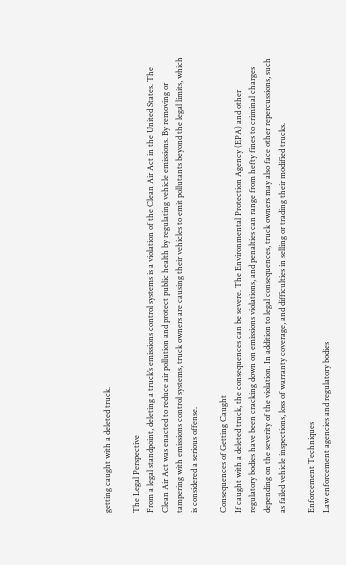getting caught with a deleted truck.

The Legal Perspective
From a legal standpoint, deleting a truck’s emissions control systems is a violation of the Clean Air Act in the United States. The Clean Air Act was enacted to reduce air pollution and protect public health by regulating vehicle emissions. By removing or tampering with emissions control systems, truck owners are causing their vehicles to emit pollutants beyond the legal limits, which is considered a serious offense.

Consequences of Getting Caught
If caught with a deleted truck, the consequences can be severe. The Environmental Protection Agency (EPA) and other regulatory bodies have been cracking down on emissions violations, and penalties can range from hefty fines to criminal charges depending on the severity of the violation. In addition to legal consequences, truck owners may also face other repercussions, such as failed vehicle inspections, loss of warranty coverage, and difficulties in selling or trading their modified trucks.

Enforcement Techniques
Law enforcement agencies and regulatory bodies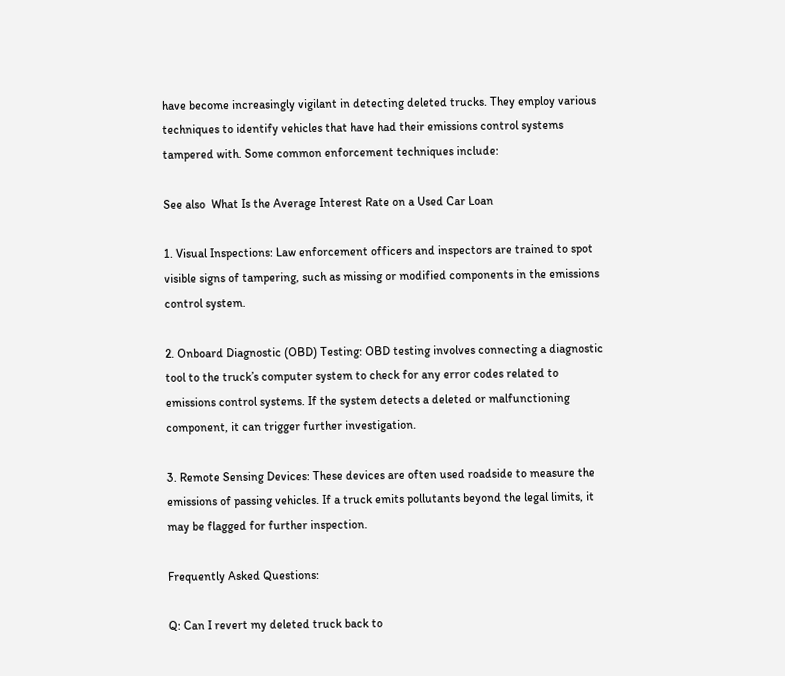have become increasingly vigilant in detecting deleted trucks. They employ various techniques to identify vehicles that have had their emissions control systems tampered with. Some common enforcement techniques include:

See also  What Is the Average Interest Rate on a Used Car Loan

1. Visual Inspections: Law enforcement officers and inspectors are trained to spot visible signs of tampering, such as missing or modified components in the emissions control system.

2. Onboard Diagnostic (OBD) Testing: OBD testing involves connecting a diagnostic tool to the truck’s computer system to check for any error codes related to emissions control systems. If the system detects a deleted or malfunctioning component, it can trigger further investigation.

3. Remote Sensing Devices: These devices are often used roadside to measure the emissions of passing vehicles. If a truck emits pollutants beyond the legal limits, it may be flagged for further inspection.

Frequently Asked Questions:

Q: Can I revert my deleted truck back to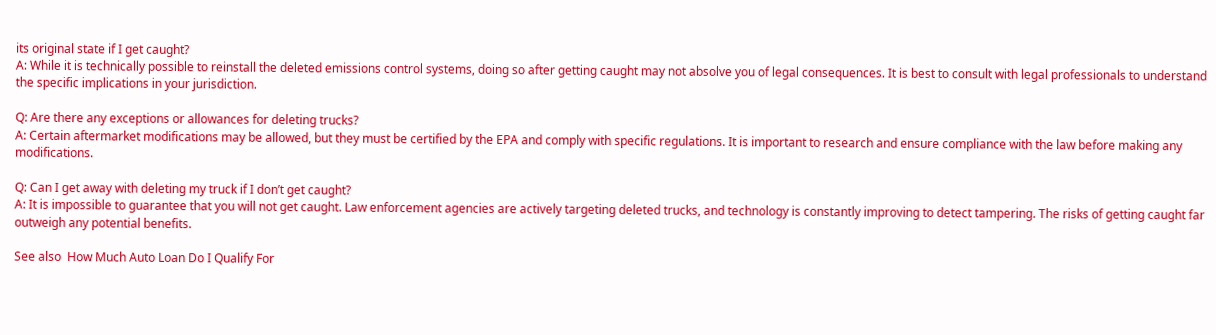its original state if I get caught?
A: While it is technically possible to reinstall the deleted emissions control systems, doing so after getting caught may not absolve you of legal consequences. It is best to consult with legal professionals to understand the specific implications in your jurisdiction.

Q: Are there any exceptions or allowances for deleting trucks?
A: Certain aftermarket modifications may be allowed, but they must be certified by the EPA and comply with specific regulations. It is important to research and ensure compliance with the law before making any modifications.

Q: Can I get away with deleting my truck if I don’t get caught?
A: It is impossible to guarantee that you will not get caught. Law enforcement agencies are actively targeting deleted trucks, and technology is constantly improving to detect tampering. The risks of getting caught far outweigh any potential benefits.

See also  How Much Auto Loan Do I Qualify For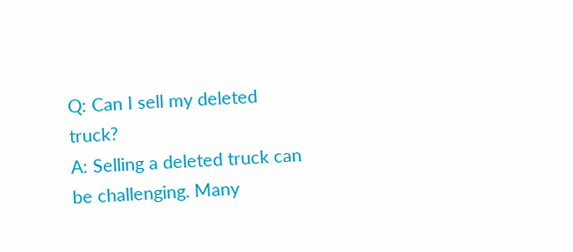Q: Can I sell my deleted truck?
A: Selling a deleted truck can be challenging. Many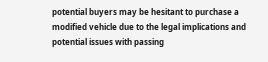potential buyers may be hesitant to purchase a modified vehicle due to the legal implications and potential issues with passing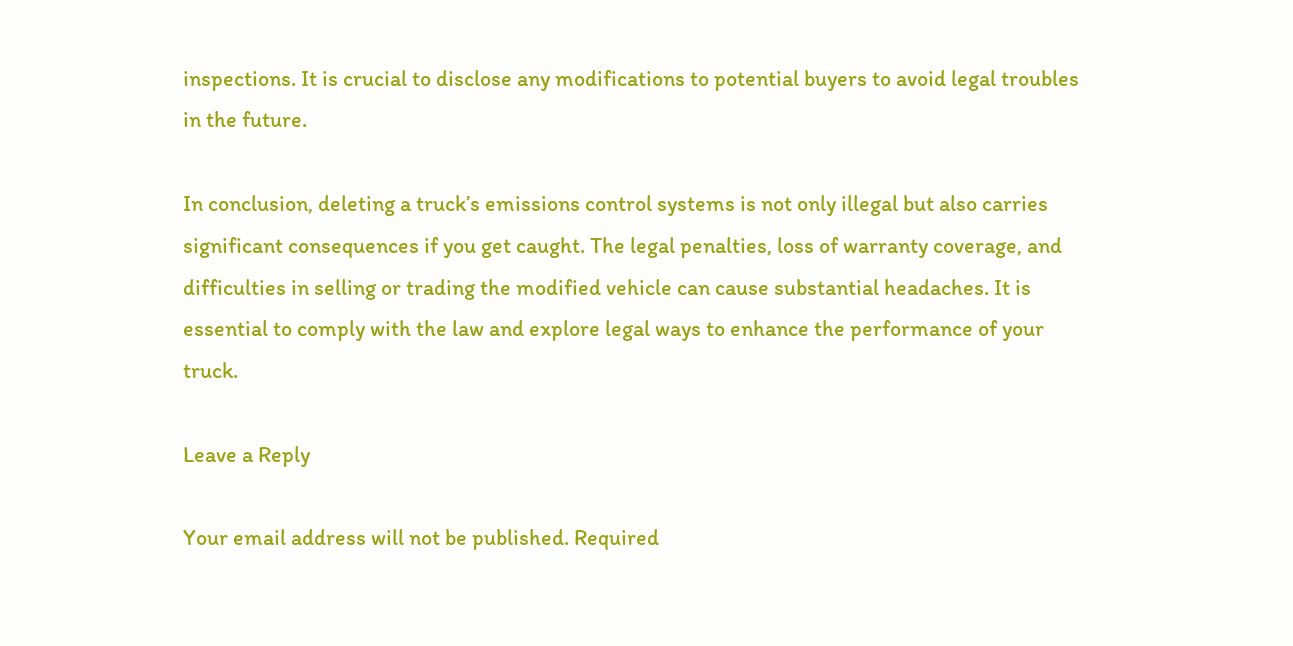inspections. It is crucial to disclose any modifications to potential buyers to avoid legal troubles in the future.

In conclusion, deleting a truck’s emissions control systems is not only illegal but also carries significant consequences if you get caught. The legal penalties, loss of warranty coverage, and difficulties in selling or trading the modified vehicle can cause substantial headaches. It is essential to comply with the law and explore legal ways to enhance the performance of your truck.

Leave a Reply

Your email address will not be published. Required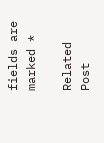fields are marked *

Related Post